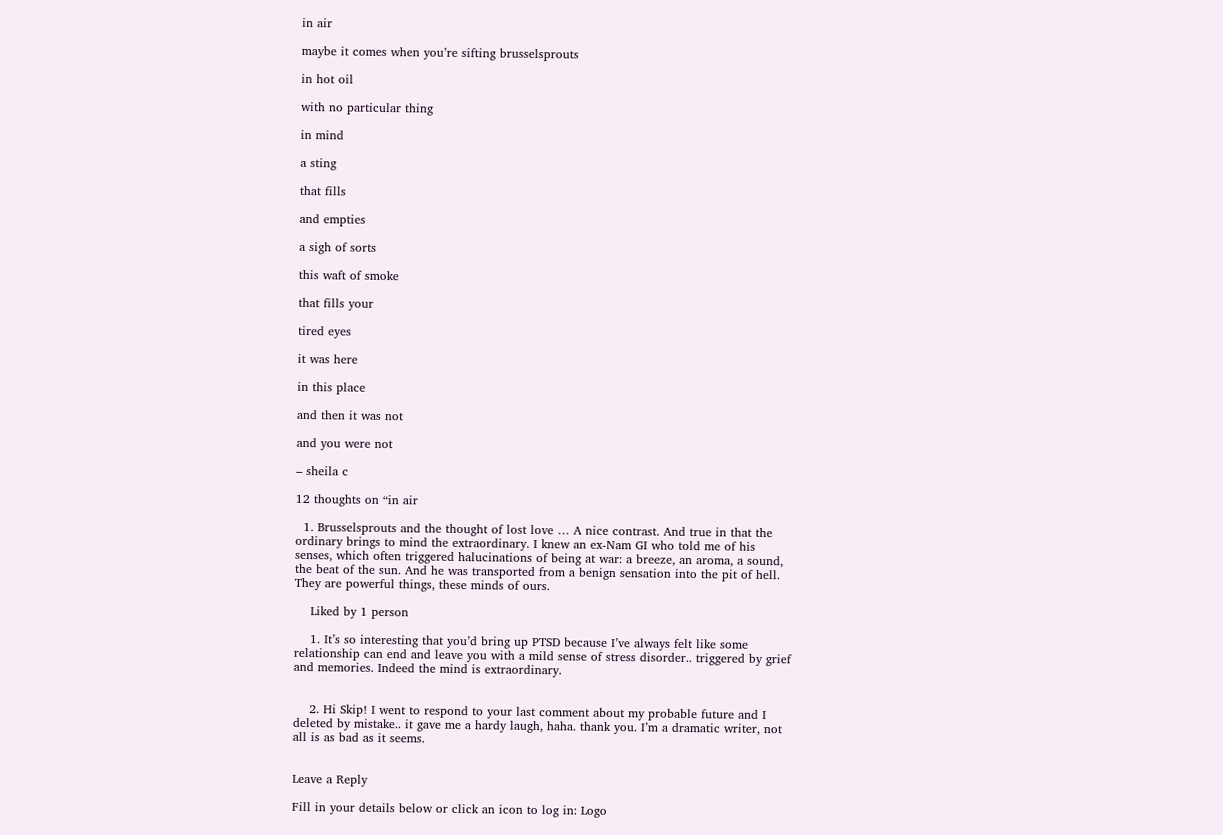in air

maybe it comes when you’re sifting brusselsprouts

in hot oil

with no particular thing

in mind

a sting

that fills

and empties

a sigh of sorts

this waft of smoke

that fills your

tired eyes

it was here

in this place

and then it was not

and you were not

– sheila c

12 thoughts on “in air

  1. Brusselsprouts and the thought of lost love … A nice contrast. And true in that the ordinary brings to mind the extraordinary. I knew an ex-Nam GI who told me of his senses, which often triggered halucinations of being at war: a breeze, an aroma, a sound, the beat of the sun. And he was transported from a benign sensation into the pit of hell. They are powerful things, these minds of ours.

    Liked by 1 person

    1. It’s so interesting that you’d bring up PTSD because I’ve always felt like some relationship can end and leave you with a mild sense of stress disorder.. triggered by grief and memories. Indeed the mind is extraordinary.


    2. Hi Skip! I went to respond to your last comment about my probable future and I deleted by mistake.. it gave me a hardy laugh, haha. thank you. I’m a dramatic writer, not all is as bad as it seems.


Leave a Reply

Fill in your details below or click an icon to log in: Logo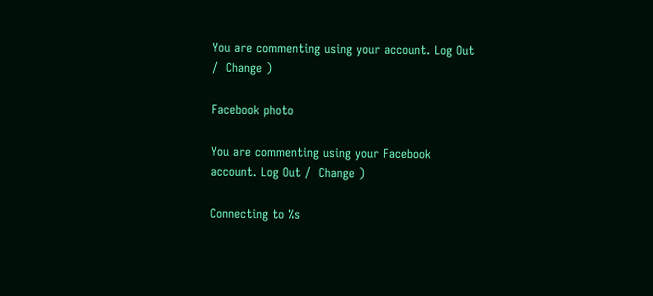You are commenting using your account. Log Out /  Change )

Facebook photo

You are commenting using your Facebook account. Log Out /  Change )

Connecting to %s